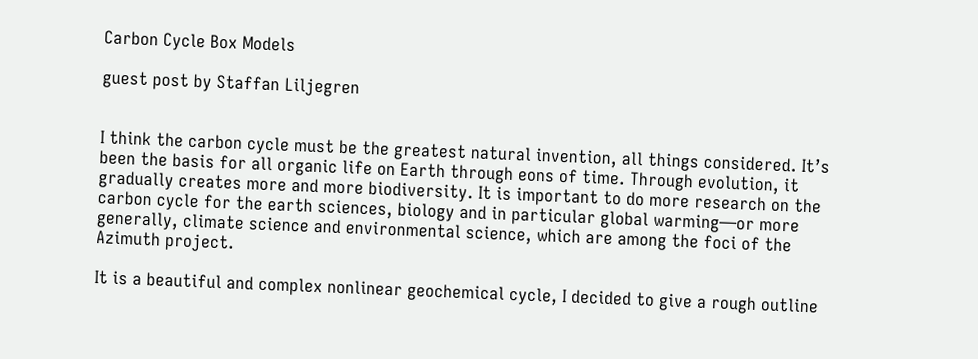Carbon Cycle Box Models

guest post by Staffan Liljegren


I think the carbon cycle must be the greatest natural invention, all things considered. It’s been the basis for all organic life on Earth through eons of time. Through evolution, it gradually creates more and more biodiversity. It is important to do more research on the carbon cycle for the earth sciences, biology and in particular global warming—or more generally, climate science and environmental science, which are among the foci of the Azimuth project.

It is a beautiful and complex nonlinear geochemical cycle, I decided to give a rough outline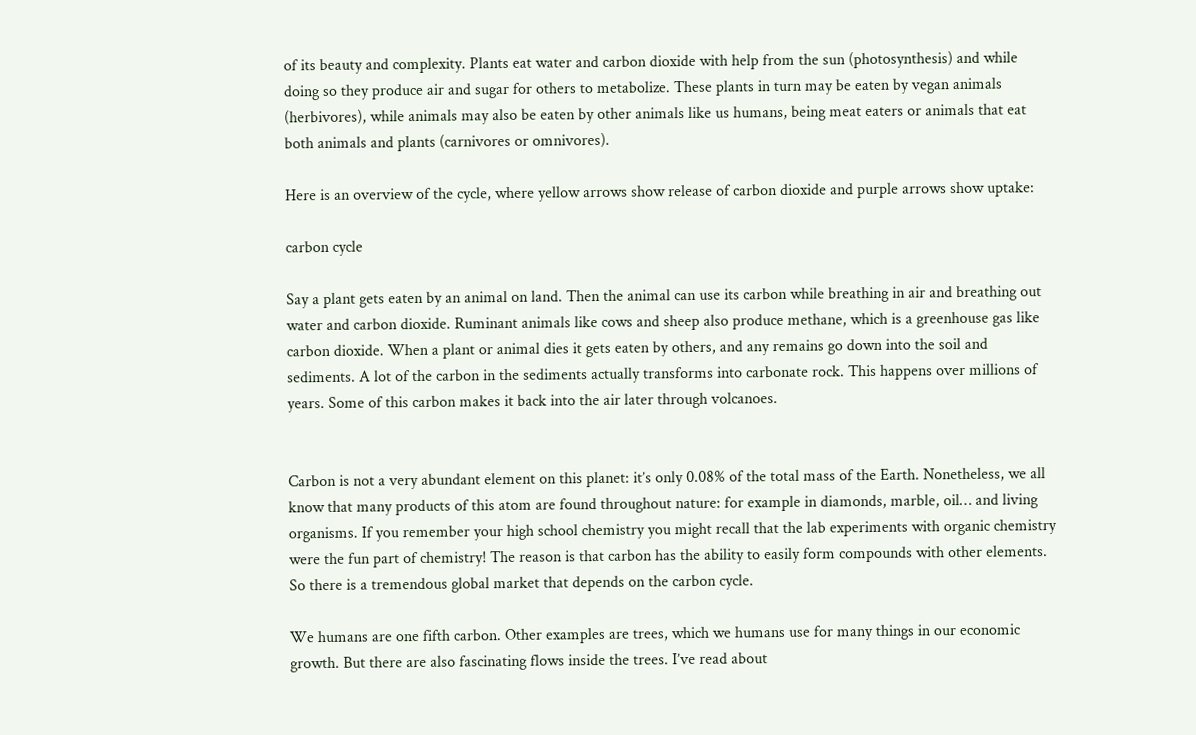of its beauty and complexity. Plants eat water and carbon dioxide with help from the sun (photosynthesis) and while doing so they produce air and sugar for others to metabolize. These plants in turn may be eaten by vegan animals (herbivores), while animals may also be eaten by other animals like us humans, being meat eaters or animals that eat both animals and plants (carnivores or omnivores).

Here is an overview of the cycle, where yellow arrows show release of carbon dioxide and purple arrows show uptake:

carbon cycle

Say a plant gets eaten by an animal on land. Then the animal can use its carbon while breathing in air and breathing out water and carbon dioxide. Ruminant animals like cows and sheep also produce methane, which is a greenhouse gas like carbon dioxide. When a plant or animal dies it gets eaten by others, and any remains go down into the soil and sediments. A lot of the carbon in the sediments actually transforms into carbonate rock. This happens over millions of years. Some of this carbon makes it back into the air later through volcanoes.


Carbon is not a very abundant element on this planet: it’s only 0.08% of the total mass of the Earth. Nonetheless, we all know that many products of this atom are found throughout nature: for example in diamonds, marble, oil… and living organisms. If you remember your high school chemistry you might recall that the lab experiments with organic chemistry were the fun part of chemistry! The reason is that carbon has the ability to easily form compounds with other elements. So there is a tremendous global market that depends on the carbon cycle.

We humans are one fifth carbon. Other examples are trees, which we humans use for many things in our economic growth. But there are also fascinating flows inside the trees. I’ve read about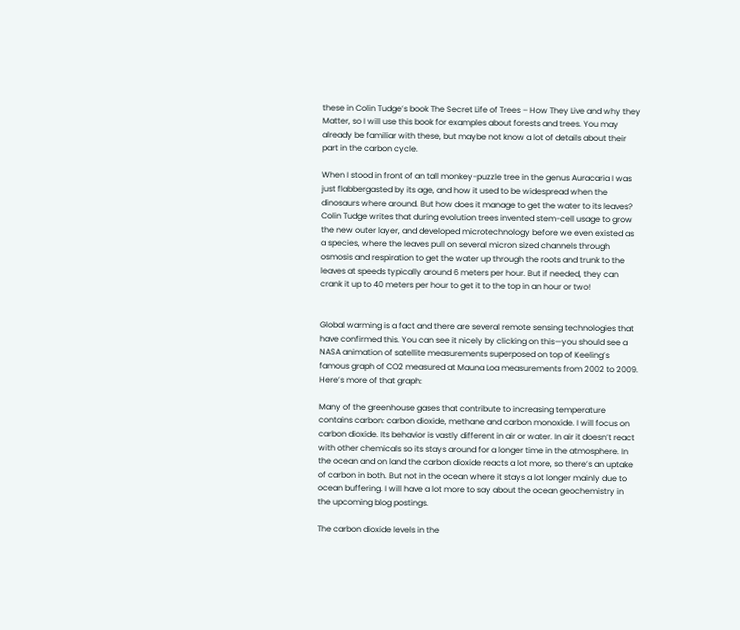these in Colin Tudge’s book The Secret Life of Trees – How They Live and why they Matter, so I will use this book for examples about forests and trees. You may already be familiar with these, but maybe not know a lot of details about their part in the carbon cycle.

When I stood in front of an tall monkey-puzzle tree in the genus Auracaria I was just flabbergasted by its age, and how it used to be widespread when the dinosaurs where around. But how does it manage to get the water to its leaves? Colin Tudge writes that during evolution trees invented stem-cell usage to grow the new outer layer, and developed microtechnology before we even existed as a species, where the leaves pull on several micron sized channels through osmosis and respiration to get the water up through the roots and trunk to the leaves at speeds typically around 6 meters per hour. But if needed, they can crank it up to 40 meters per hour to get it to the top in an hour or two!


Global warming is a fact and there are several remote sensing technologies that have confirmed this. You can see it nicely by clicking on this—you should see a NASA animation of satellite measurements superposed on top of Keeling’s famous graph of CO2 measured at Mauna Loa measurements from 2002 to 2009. Here’s more of that graph:

Many of the greenhouse gases that contribute to increasing temperature contains carbon: carbon dioxide, methane and carbon monoxide. I will focus on carbon dioxide. Its behavior is vastly different in air or water. In air it doesn’t react with other chemicals so its stays around for a longer time in the atmosphere. In the ocean and on land the carbon dioxide reacts a lot more, so there’s an uptake of carbon in both. But not in the ocean where it stays a lot longer mainly due to ocean buffering. I will have a lot more to say about the ocean geochemistry in the upcoming blog postings.

The carbon dioxide levels in the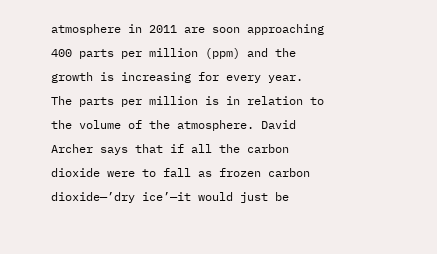atmosphere in 2011 are soon approaching 400 parts per million (ppm) and the growth is increasing for every year. The parts per million is in relation to the volume of the atmosphere. David Archer says that if all the carbon dioxide were to fall as frozen carbon dioxide—’dry ice’—it would just be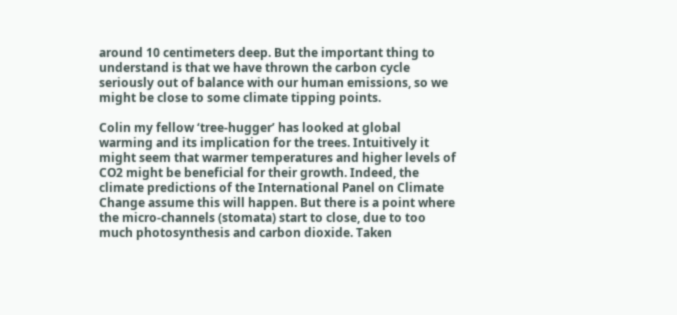around 10 centimeters deep. But the important thing to understand is that we have thrown the carbon cycle seriously out of balance with our human emissions, so we might be close to some climate tipping points.

Colin my fellow ‘tree-hugger’ has looked at global warming and its implication for the trees. Intuitively it might seem that warmer temperatures and higher levels of CO2 might be beneficial for their growth. Indeed, the climate predictions of the International Panel on Climate Change assume this will happen. But there is a point where the micro-channels (stomata) start to close, due to too much photosynthesis and carbon dioxide. Taken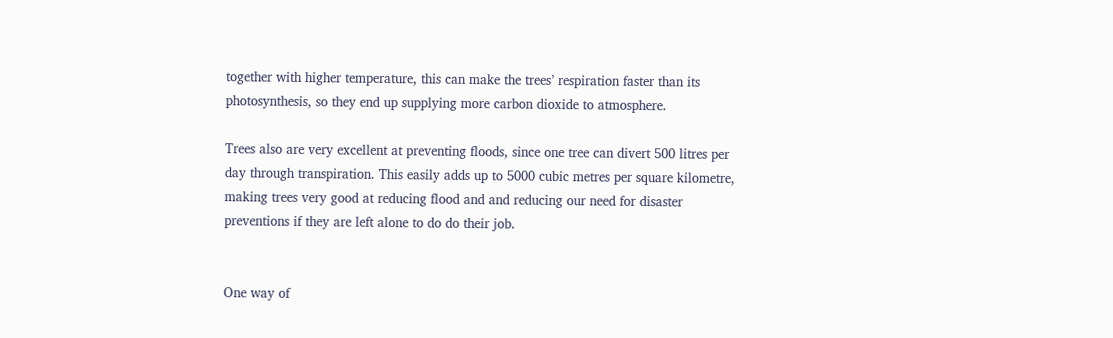together with higher temperature, this can make the trees’ respiration faster than its photosynthesis, so they end up supplying more carbon dioxide to atmosphere.

Trees also are very excellent at preventing floods, since one tree can divert 500 litres per day through transpiration. This easily adds up to 5000 cubic metres per square kilometre, making trees very good at reducing flood and and reducing our need for disaster preventions if they are left alone to do do their job.


One way of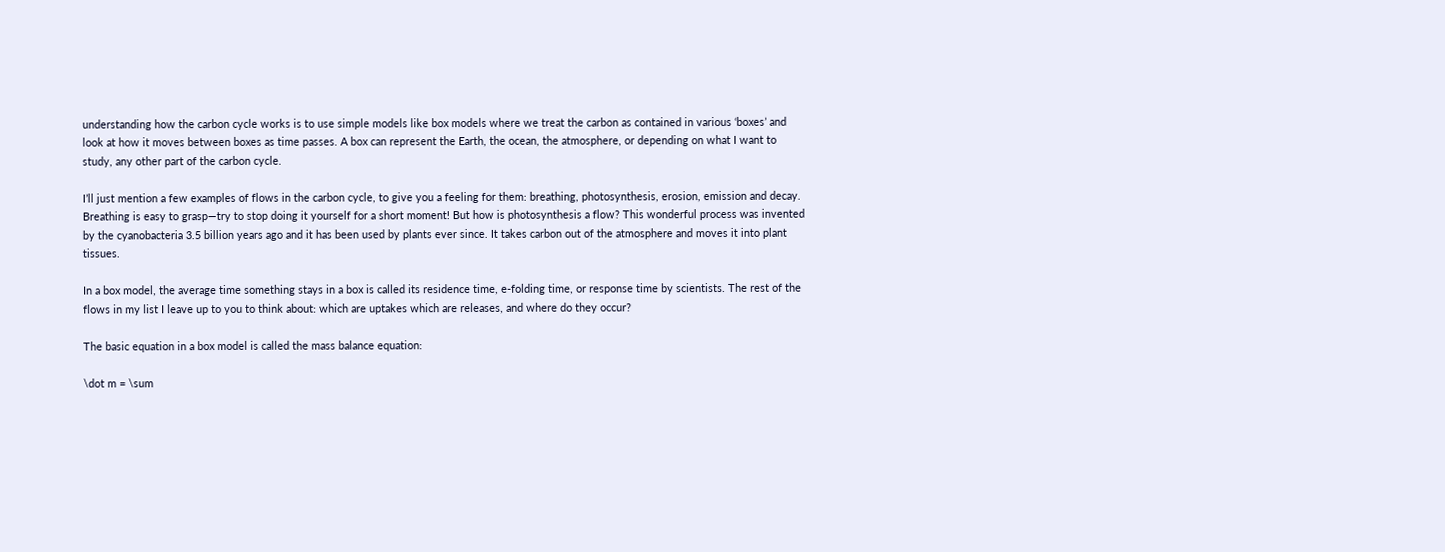understanding how the carbon cycle works is to use simple models like box models where we treat the carbon as contained in various ‘boxes’ and look at how it moves between boxes as time passes. A box can represent the Earth, the ocean, the atmosphere, or depending on what I want to study, any other part of the carbon cycle.

I’ll just mention a few examples of flows in the carbon cycle, to give you a feeling for them: breathing, photosynthesis, erosion, emission and decay. Breathing is easy to grasp—try to stop doing it yourself for a short moment! But how is photosynthesis a flow? This wonderful process was invented by the cyanobacteria 3.5 billion years ago and it has been used by plants ever since. It takes carbon out of the atmosphere and moves it into plant tissues.

In a box model, the average time something stays in a box is called its residence time, e-folding time, or response time by scientists. The rest of the flows in my list I leave up to you to think about: which are uptakes which are releases, and where do they occur?

The basic equation in a box model is called the mass balance equation:

\dot m = \sum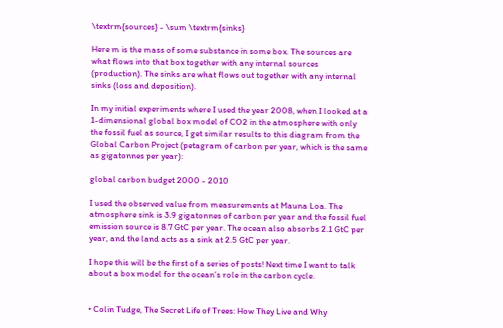\textrm{sources} - \sum \textrm{sinks}

Here m is the mass of some substance in some box. The sources are what flows into that box together with any internal sources (production). The sinks are what flows out together with any internal sinks (loss and deposition).

In my initial experiments where I used the year 2008, when I looked at a 1-dimensional global box model of CO2 in the atmosphere with only the fossil fuel as source, I get similar results to this diagram from the Global Carbon Project (petagram of carbon per year, which is the same as gigatonnes per year):

global carbon budget 2000 - 2010

I used the observed value from measurements at Mauna Loa. The atmosphere sink is 3.9 gigatonnes of carbon per year and the fossil fuel emission source is 8.7 GtC per year. The ocean also absorbs 2.1 GtC per year, and the land acts as a sink at 2.5 GtC per year.

I hope this will be the first of a series of posts! Next time I want to talk about a box model for the ocean’s role in the carbon cycle.


• Colin Tudge, The Secret Life of Trees: How They Live and Why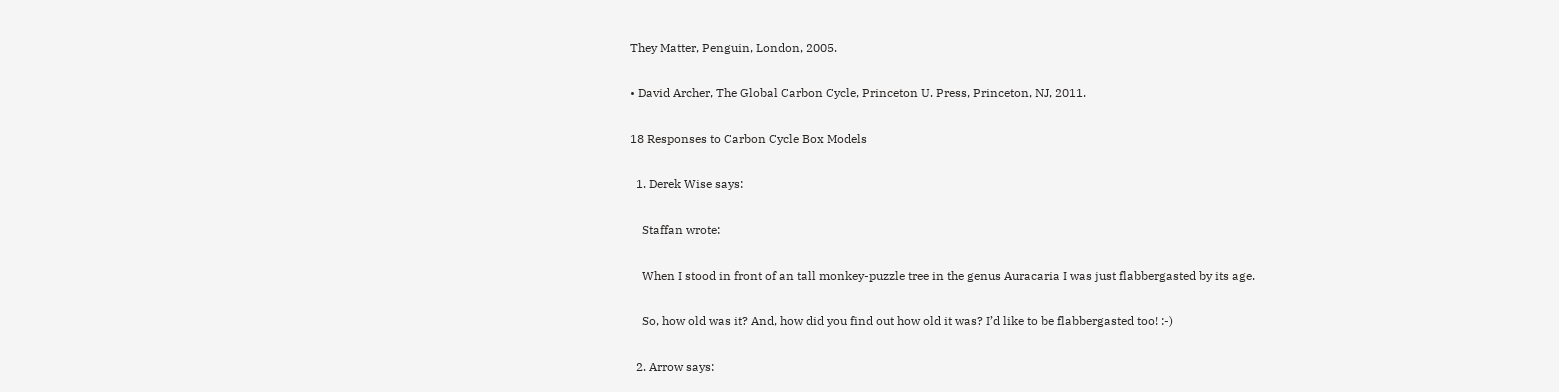They Matter, Penguin, London, 2005.

• David Archer, The Global Carbon Cycle, Princeton U. Press, Princeton, NJ, 2011.

18 Responses to Carbon Cycle Box Models

  1. Derek Wise says:

    Staffan wrote:

    When I stood in front of an tall monkey-puzzle tree in the genus Auracaria I was just flabbergasted by its age.

    So, how old was it? And, how did you find out how old it was? I’d like to be flabbergasted too! :-)

  2. Arrow says: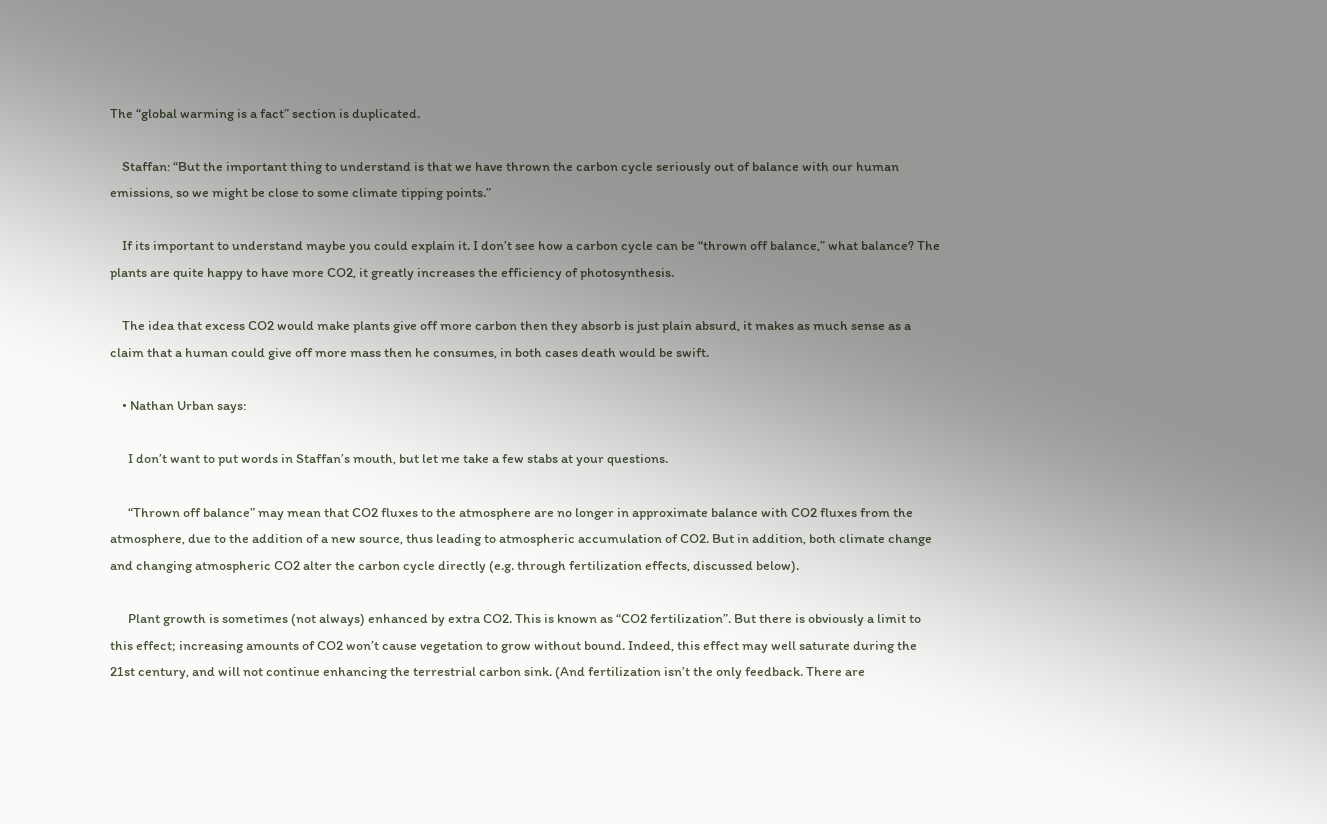The “global warming is a fact” section is duplicated.

    Staffan: “But the important thing to understand is that we have thrown the carbon cycle seriously out of balance with our human emissions, so we might be close to some climate tipping points.”

    If its important to understand maybe you could explain it. I don’t see how a carbon cycle can be “thrown off balance,” what balance? The plants are quite happy to have more CO2, it greatly increases the efficiency of photosynthesis.

    The idea that excess CO2 would make plants give off more carbon then they absorb is just plain absurd, it makes as much sense as a claim that a human could give off more mass then he consumes, in both cases death would be swift.

    • Nathan Urban says:

      I don’t want to put words in Staffan’s mouth, but let me take a few stabs at your questions.

      “Thrown off balance” may mean that CO2 fluxes to the atmosphere are no longer in approximate balance with CO2 fluxes from the atmosphere, due to the addition of a new source, thus leading to atmospheric accumulation of CO2. But in addition, both climate change and changing atmospheric CO2 alter the carbon cycle directly (e.g. through fertilization effects, discussed below).

      Plant growth is sometimes (not always) enhanced by extra CO2. This is known as “CO2 fertilization”. But there is obviously a limit to this effect; increasing amounts of CO2 won’t cause vegetation to grow without bound. Indeed, this effect may well saturate during the 21st century, and will not continue enhancing the terrestrial carbon sink. (And fertilization isn’t the only feedback. There are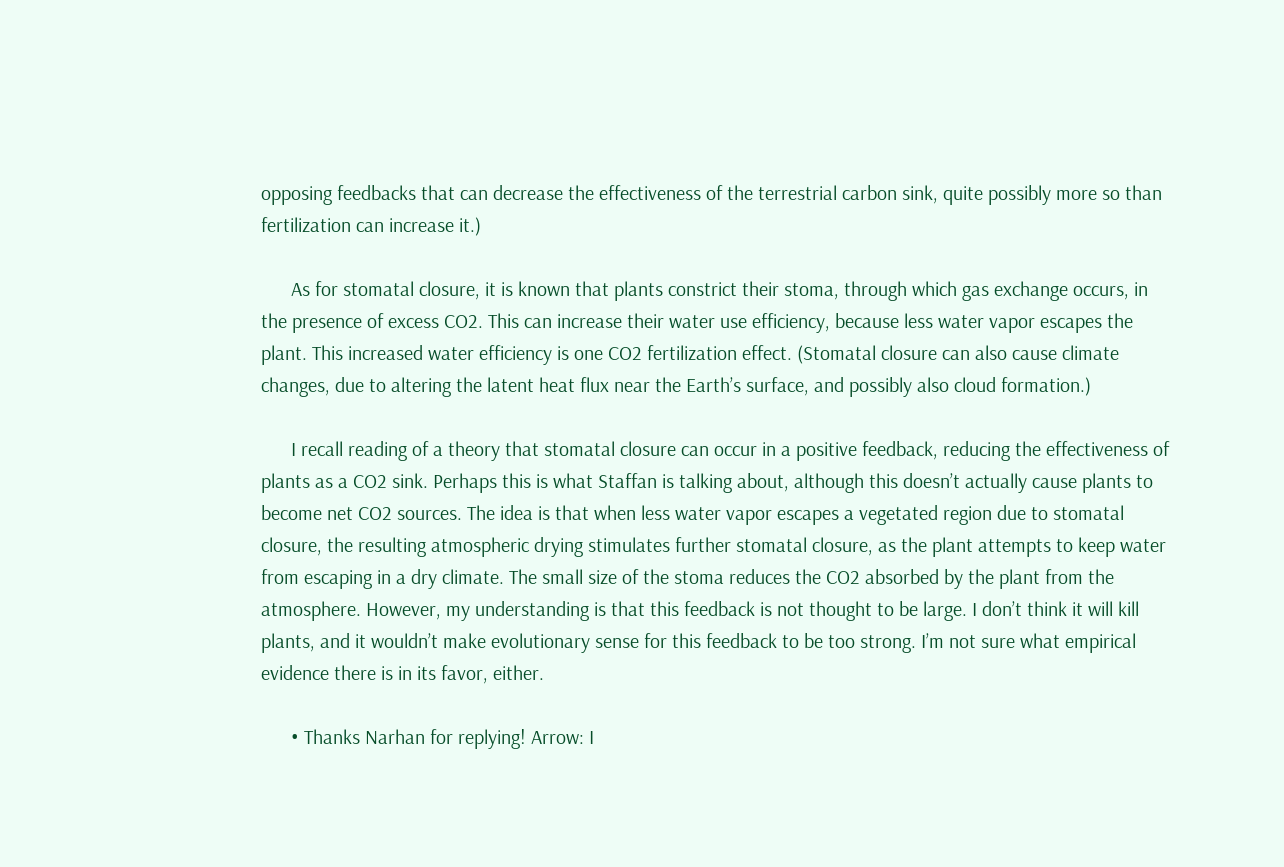opposing feedbacks that can decrease the effectiveness of the terrestrial carbon sink, quite possibly more so than fertilization can increase it.)

      As for stomatal closure, it is known that plants constrict their stoma, through which gas exchange occurs, in the presence of excess CO2. This can increase their water use efficiency, because less water vapor escapes the plant. This increased water efficiency is one CO2 fertilization effect. (Stomatal closure can also cause climate changes, due to altering the latent heat flux near the Earth’s surface, and possibly also cloud formation.)

      I recall reading of a theory that stomatal closure can occur in a positive feedback, reducing the effectiveness of plants as a CO2 sink. Perhaps this is what Staffan is talking about, although this doesn’t actually cause plants to become net CO2 sources. The idea is that when less water vapor escapes a vegetated region due to stomatal closure, the resulting atmospheric drying stimulates further stomatal closure, as the plant attempts to keep water from escaping in a dry climate. The small size of the stoma reduces the CO2 absorbed by the plant from the atmosphere. However, my understanding is that this feedback is not thought to be large. I don’t think it will kill plants, and it wouldn’t make evolutionary sense for this feedback to be too strong. I’m not sure what empirical evidence there is in its favor, either.

      • Thanks Narhan for replying! Arrow: I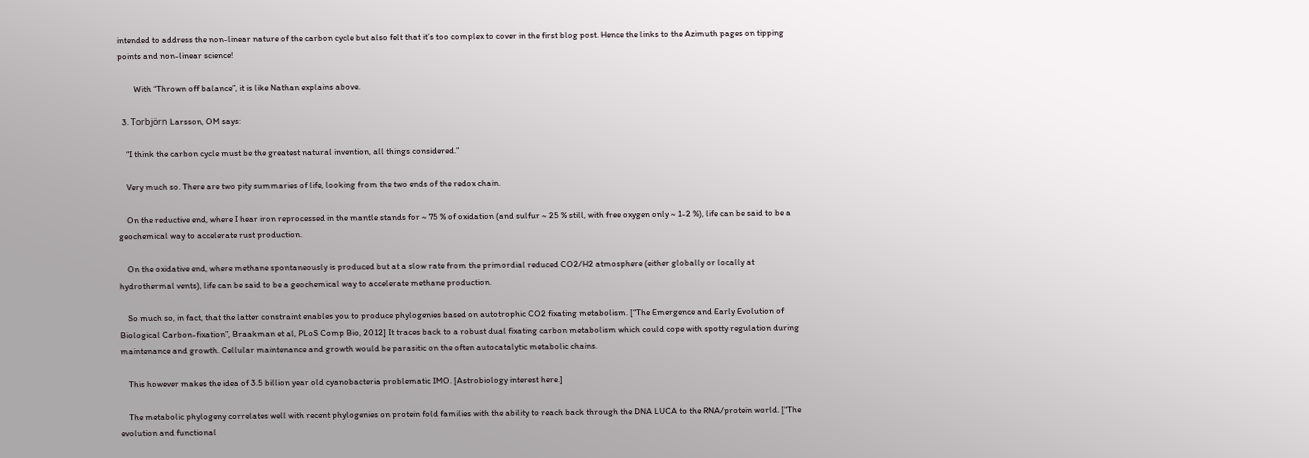intended to address the non-linear nature of the carbon cycle but also felt that it’s too complex to cover in the first blog post. Hence the links to the Azimuth pages on tipping points and non-linear science!

        With “Thrown off balance”, it is like Nathan explains above.

  3. Torbjörn Larsson, OM says:

    “I think the carbon cycle must be the greatest natural invention, all things considered.”

    Very much so. There are two pity summaries of life, looking from the two ends of the redox chain.

    On the reductive end, where I hear iron reprocessed in the mantle stands for ~ 75 % of oxidation (and sulfur ~ 25 % still, with free oxygen only ~ 1-2 %), life can be said to be a geochemical way to accelerate rust production.

    On the oxidative end, where methane spontaneously is produced but at a slow rate from the primordial reduced CO2/H2 atmosphere (either globally or locally at hydrothermal vents), life can be said to be a geochemical way to accelerate methane production.

    So much so, in fact, that the latter constraint enables you to produce phylogenies based on autotrophic CO2 fixating metabolism. [“The Emergence and Early Evolution of Biological Carbon-fixation”, Braakman et al, PLoS Comp Bio, 2012] It traces back to a robust dual fixating carbon metabolism which could cope with spotty regulation during maintenance and growth. Cellular maintenance and growth would be parasitic on the often autocatalytic metabolic chains.

    This however makes the idea of 3.5 billion year old cyanobacteria problematic IMO. [Astrobiology interest here.]

    The metabolic phylogeny correlates well with recent phylogenies on protein fold families with the ability to reach back through the DNA LUCA to the RNA/protein world. [“The evolution and functional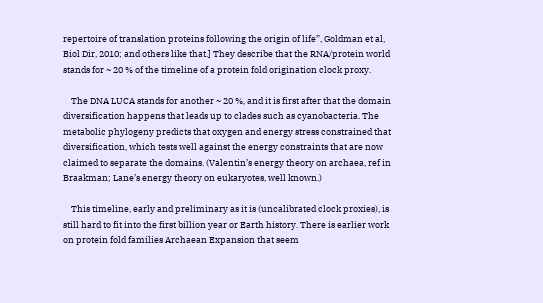repertoire of translation proteins following the origin of life”, Goldman et al, Biol Dir, 2010; and others like that.] They describe that the RNA/protein world stands for ~ 20 % of the timeline of a protein fold origination clock proxy.

    The DNA LUCA stands for another ~ 20 %, and it is first after that the domain diversification happens that leads up to clades such as cyanobacteria. The metabolic phylogeny predicts that oxygen and energy stress constrained that diversification, which tests well against the energy constraints that are now claimed to separate the domains. (Valentin’s energy theory on archaea, ref in Braakman; Lane’s energy theory on eukaryotes, well known.)

    This timeline, early and preliminary as it is (uncalibrated clock proxies), is still hard to fit into the first billion year or Earth history. There is earlier work on protein fold families Archaean Expansion that seem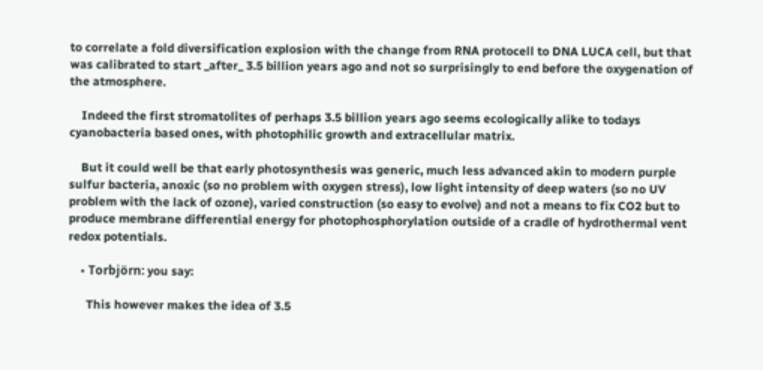to correlate a fold diversification explosion with the change from RNA protocell to DNA LUCA cell, but that was calibrated to start _after_ 3.5 billion years ago and not so surprisingly to end before the oxygenation of the atmosphere.

    Indeed the first stromatolites of perhaps 3.5 billion years ago seems ecologically alike to todays cyanobacteria based ones, with photophilic growth and extracellular matrix.

    But it could well be that early photosynthesis was generic, much less advanced akin to modern purple sulfur bacteria, anoxic (so no problem with oxygen stress), low light intensity of deep waters (so no UV problem with the lack of ozone), varied construction (so easy to evolve) and not a means to fix CO2 but to produce membrane differential energy for photophosphorylation outside of a cradle of hydrothermal vent redox potentials.

    • Torbjörn: you say:

      This however makes the idea of 3.5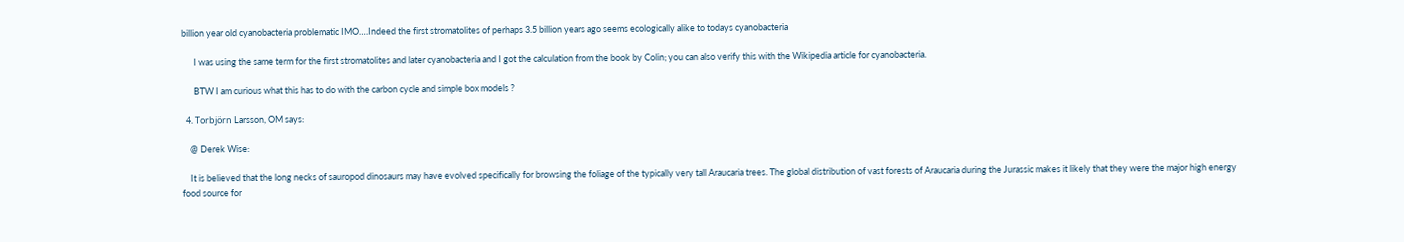billion year old cyanobacteria problematic IMO….Indeed the first stromatolites of perhaps 3.5 billion years ago seems ecologically alike to todays cyanobacteria

      I was using the same term for the first stromatolites and later cyanobacteria and I got the calculation from the book by Colin; you can also verify this with the Wikipedia article for cyanobacteria.

      BTW I am curious what this has to do with the carbon cycle and simple box models ?

  4. Torbjörn Larsson, OM says:

    @ Derek Wise:

    It is believed that the long necks of sauropod dinosaurs may have evolved specifically for browsing the foliage of the typically very tall Araucaria trees. The global distribution of vast forests of Araucaria during the Jurassic makes it likely that they were the major high energy food source for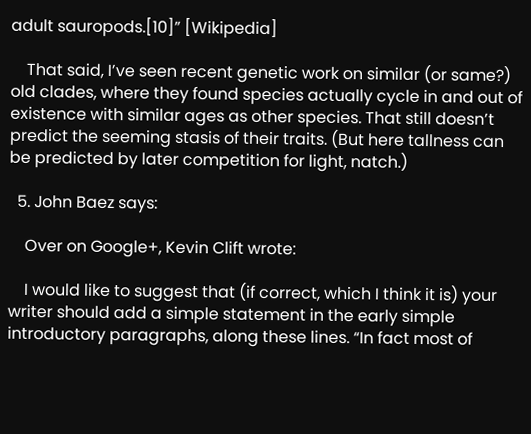adult sauropods.[10]” [Wikipedia]

    That said, I’ve seen recent genetic work on similar (or same?) old clades, where they found species actually cycle in and out of existence with similar ages as other species. That still doesn’t predict the seeming stasis of their traits. (But here tallness can be predicted by later competition for light, natch.)

  5. John Baez says:

    Over on Google+, Kevin Clift wrote:

    I would like to suggest that (if correct, which I think it is) your writer should add a simple statement in the early simple introductory paragraphs, along these lines. “In fact most of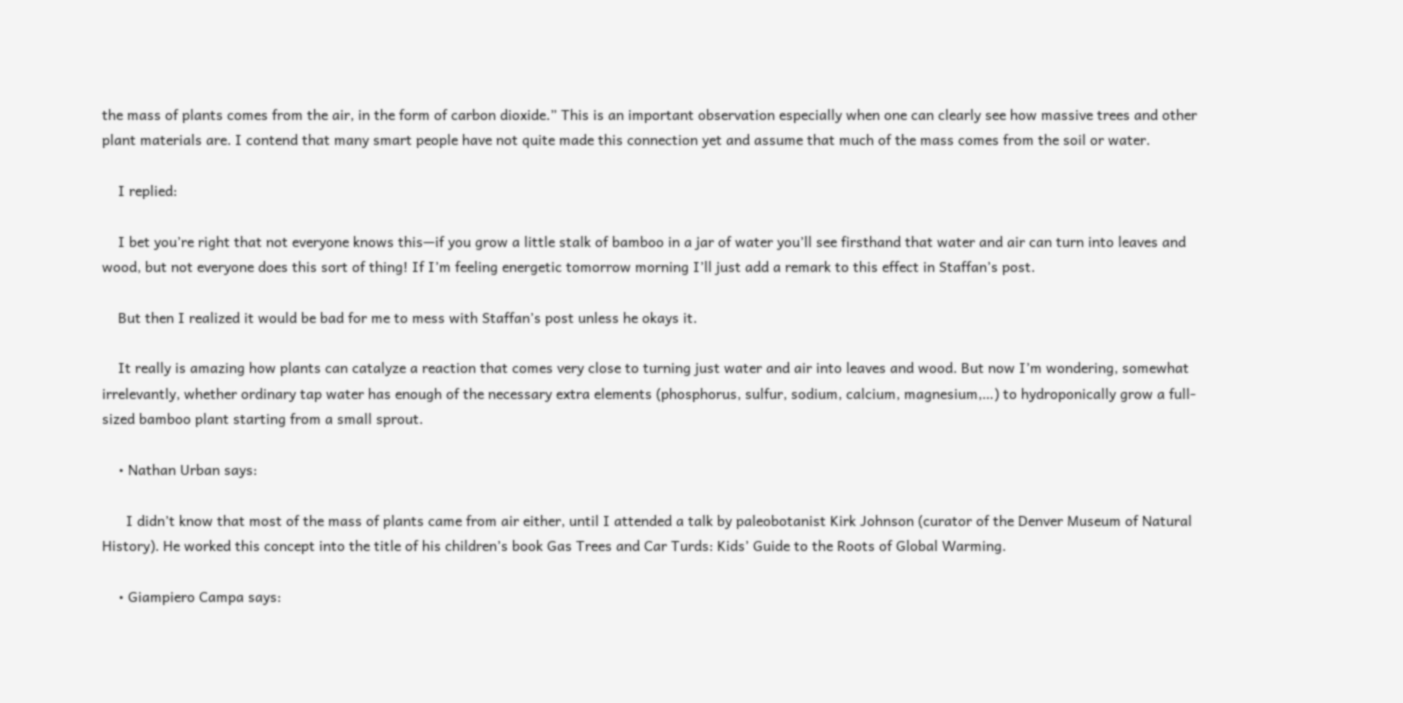the mass of plants comes from the air, in the form of carbon dioxide.” This is an important observation especially when one can clearly see how massive trees and other plant materials are. I contend that many smart people have not quite made this connection yet and assume that much of the mass comes from the soil or water.

    I replied:

    I bet you’re right that not everyone knows this—if you grow a little stalk of bamboo in a jar of water you’ll see firsthand that water and air can turn into leaves and wood, but not everyone does this sort of thing! If I’m feeling energetic tomorrow morning I’ll just add a remark to this effect in Staffan’s post.

    But then I realized it would be bad for me to mess with Staffan’s post unless he okays it.

    It really is amazing how plants can catalyze a reaction that comes very close to turning just water and air into leaves and wood. But now I’m wondering, somewhat irrelevantly, whether ordinary tap water has enough of the necessary extra elements (phosphorus, sulfur, sodium, calcium, magnesium,…) to hydroponically grow a full-sized bamboo plant starting from a small sprout.

    • Nathan Urban says:

      I didn’t know that most of the mass of plants came from air either, until I attended a talk by paleobotanist Kirk Johnson (curator of the Denver Museum of Natural History). He worked this concept into the title of his children’s book Gas Trees and Car Turds: Kids’ Guide to the Roots of Global Warming.

    • Giampiero Campa says: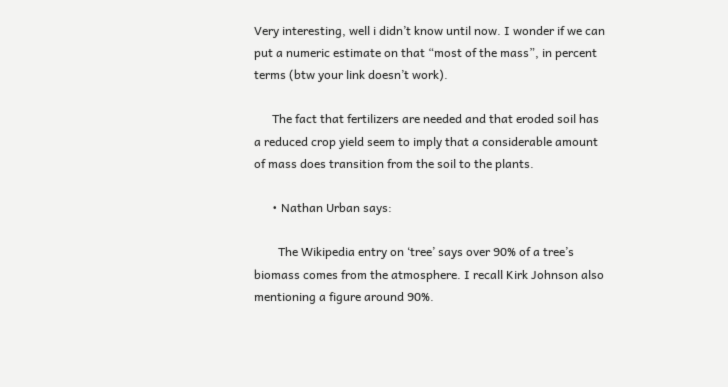Very interesting, well i didn’t know until now. I wonder if we can put a numeric estimate on that “most of the mass”, in percent terms (btw your link doesn’t work).

      The fact that fertilizers are needed and that eroded soil has a reduced crop yield seem to imply that a considerable amount of mass does transition from the soil to the plants.

      • Nathan Urban says:

        The Wikipedia entry on ‘tree’ says over 90% of a tree’s biomass comes from the atmosphere. I recall Kirk Johnson also mentioning a figure around 90%.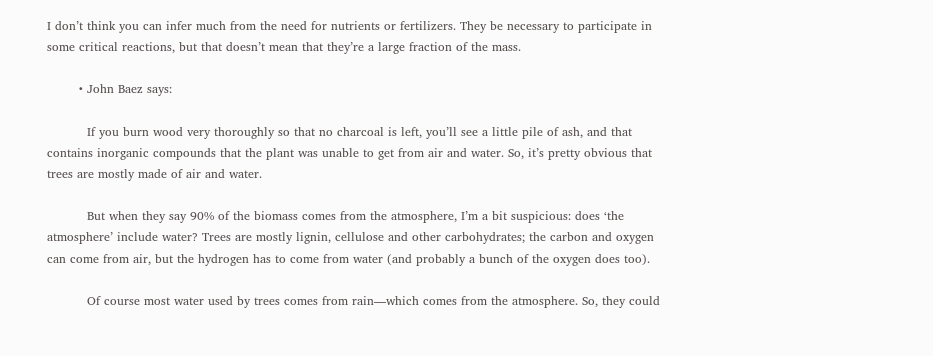I don’t think you can infer much from the need for nutrients or fertilizers. They be necessary to participate in some critical reactions, but that doesn’t mean that they’re a large fraction of the mass.

        • John Baez says:

          If you burn wood very thoroughly so that no charcoal is left, you’ll see a little pile of ash, and that contains inorganic compounds that the plant was unable to get from air and water. So, it’s pretty obvious that trees are mostly made of air and water.

          But when they say 90% of the biomass comes from the atmosphere, I’m a bit suspicious: does ‘the atmosphere’ include water? Trees are mostly lignin, cellulose and other carbohydrates; the carbon and oxygen can come from air, but the hydrogen has to come from water (and probably a bunch of the oxygen does too).

          Of course most water used by trees comes from rain—which comes from the atmosphere. So, they could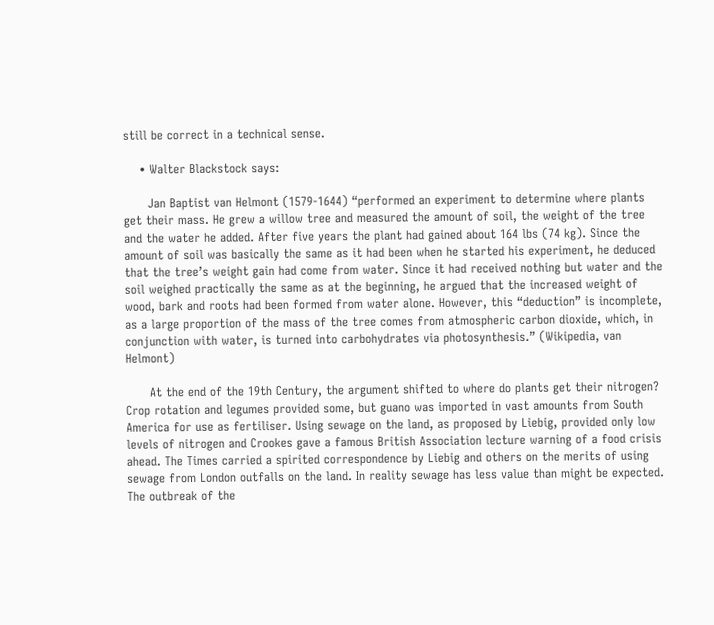still be correct in a technical sense.

    • Walter Blackstock says:

      Jan Baptist van Helmont (1579-1644) “performed an experiment to determine where plants get their mass. He grew a willow tree and measured the amount of soil, the weight of the tree and the water he added. After five years the plant had gained about 164 lbs (74 kg). Since the amount of soil was basically the same as it had been when he started his experiment, he deduced that the tree’s weight gain had come from water. Since it had received nothing but water and the soil weighed practically the same as at the beginning, he argued that the increased weight of wood, bark and roots had been formed from water alone. However, this “deduction” is incomplete, as a large proportion of the mass of the tree comes from atmospheric carbon dioxide, which, in conjunction with water, is turned into carbohydrates via photosynthesis.” (Wikipedia, van Helmont)

      At the end of the 19th Century, the argument shifted to where do plants get their nitrogen? Crop rotation and legumes provided some, but guano was imported in vast amounts from South America for use as fertiliser. Using sewage on the land, as proposed by Liebig, provided only low levels of nitrogen and Crookes gave a famous British Association lecture warning of a food crisis ahead. The Times carried a spirited correspondence by Liebig and others on the merits of using sewage from London outfalls on the land. In reality sewage has less value than might be expected. The outbreak of the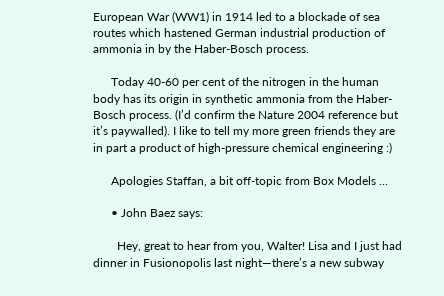European War (WW1) in 1914 led to a blockade of sea routes which hastened German industrial production of ammonia in by the Haber-Bosch process.

      Today 40-60 per cent of the nitrogen in the human body has its origin in synthetic ammonia from the Haber-Bosch process. (I’d confirm the Nature 2004 reference but it’s paywalled). I like to tell my more green friends they are in part a product of high-pressure chemical engineering :)

      Apologies Staffan, a bit off-topic from Box Models …

      • John Baez says:

        Hey, great to hear from you, Walter! Lisa and I just had dinner in Fusionopolis last night—there’s a new subway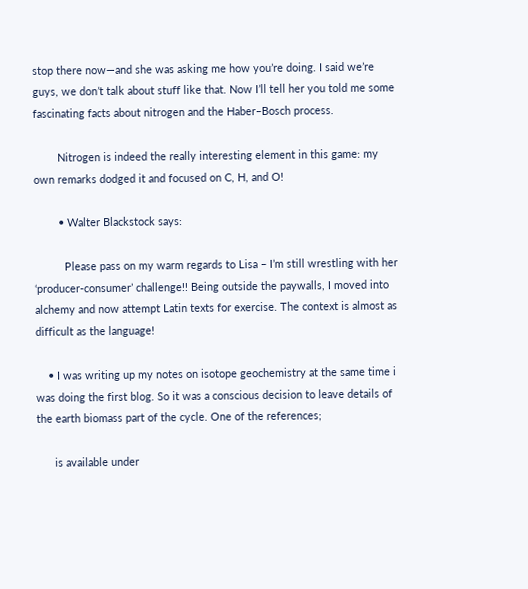stop there now—and she was asking me how you’re doing. I said we’re guys, we don’t talk about stuff like that. Now I’ll tell her you told me some fascinating facts about nitrogen and the Haber–Bosch process.

        Nitrogen is indeed the really interesting element in this game: my own remarks dodged it and focused on C, H, and O!

        • Walter Blackstock says:

          Please pass on my warm regards to Lisa – I’m still wrestling with her ‘producer-consumer’ challenge!! Being outside the paywalls, I moved into alchemy and now attempt Latin texts for exercise. The context is almost as difficult as the language!

    • I was writing up my notes on isotope geochemistry at the same time i was doing the first blog. So it was a conscious decision to leave details of the earth biomass part of the cycle. One of the references;

      is available under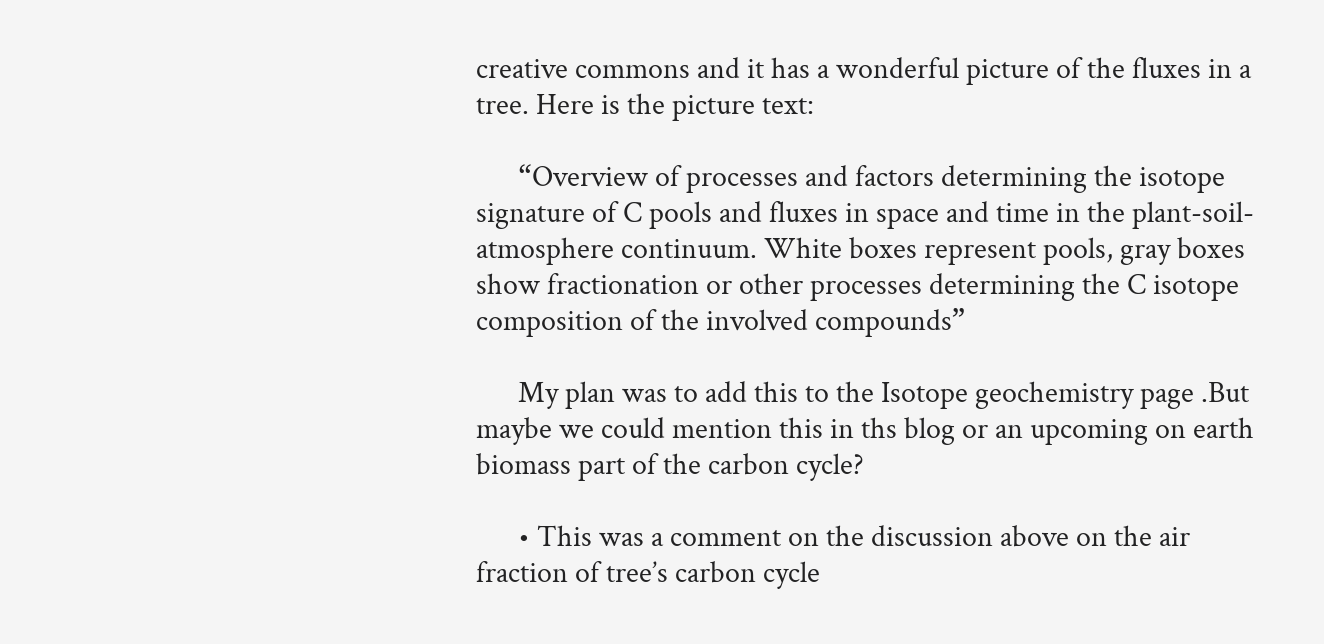creative commons and it has a wonderful picture of the fluxes in a tree. Here is the picture text:

      “Overview of processes and factors determining the isotope signature of C pools and fluxes in space and time in the plant-soil-atmosphere continuum. White boxes represent pools, gray boxes show fractionation or other processes determining the C isotope composition of the involved compounds”

      My plan was to add this to the Isotope geochemistry page .But maybe we could mention this in ths blog or an upcoming on earth biomass part of the carbon cycle?

      • This was a comment on the discussion above on the air fraction of tree’s carbon cycle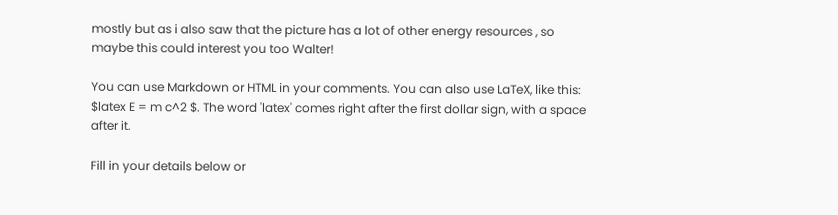mostly but as i also saw that the picture has a lot of other energy resources , so maybe this could interest you too Walter!

You can use Markdown or HTML in your comments. You can also use LaTeX, like this: $latex E = m c^2 $. The word 'latex' comes right after the first dollar sign, with a space after it.

Fill in your details below or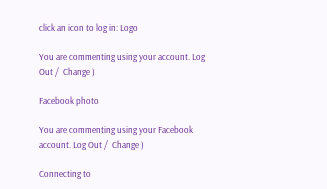click an icon to log in: Logo

You are commenting using your account. Log Out /  Change )

Facebook photo

You are commenting using your Facebook account. Log Out /  Change )

Connecting to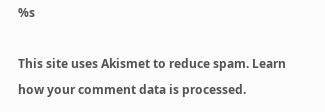%s

This site uses Akismet to reduce spam. Learn how your comment data is processed.